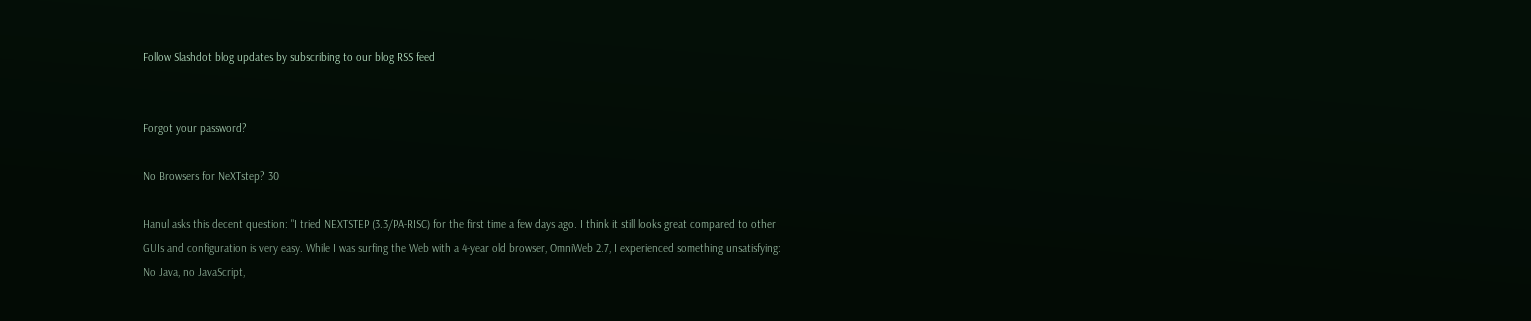Follow Slashdot blog updates by subscribing to our blog RSS feed


Forgot your password?

No Browsers for NeXTstep? 30

Hanul asks this decent question: "I tried NEXTSTEP (3.3/PA-RISC) for the first time a few days ago. I think it still looks great compared to other GUIs and configuration is very easy. While I was surfing the Web with a 4-year old browser, OmniWeb 2.7, I experienced something unsatisfying: No Java, no JavaScript,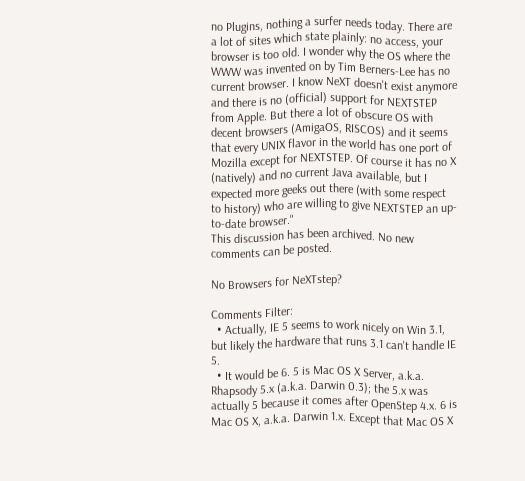no Plugins, nothing a surfer needs today. There are a lot of sites which state plainly: no access, your browser is too old. I wonder why the OS where the WWW was invented on by Tim Berners-Lee has no current browser. I know NeXT doesn't exist anymore and there is no (official) support for NEXTSTEP from Apple. But there a lot of obscure OS with decent browsers (AmigaOS, RISCOS) and it seems that every UNIX flavor in the world has one port of Mozilla except for NEXTSTEP. Of course it has no X (natively) and no current Java available, but I expected more geeks out there (with some respect to history) who are willing to give NEXTSTEP an up-to-date browser."
This discussion has been archived. No new comments can be posted.

No Browsers for NeXTstep?

Comments Filter:
  • Actually, IE 5 seems to work nicely on Win 3.1, but likely the hardware that runs 3.1 can't handle IE 5.
  • It would be 6. 5 is Mac OS X Server, a.k.a. Rhapsody 5.x (a.k.a. Darwin 0.3); the 5.x was actually 5 because it comes after OpenStep 4.x. 6 is Mac OS X, a.k.a. Darwin 1.x. Except that Mac OS X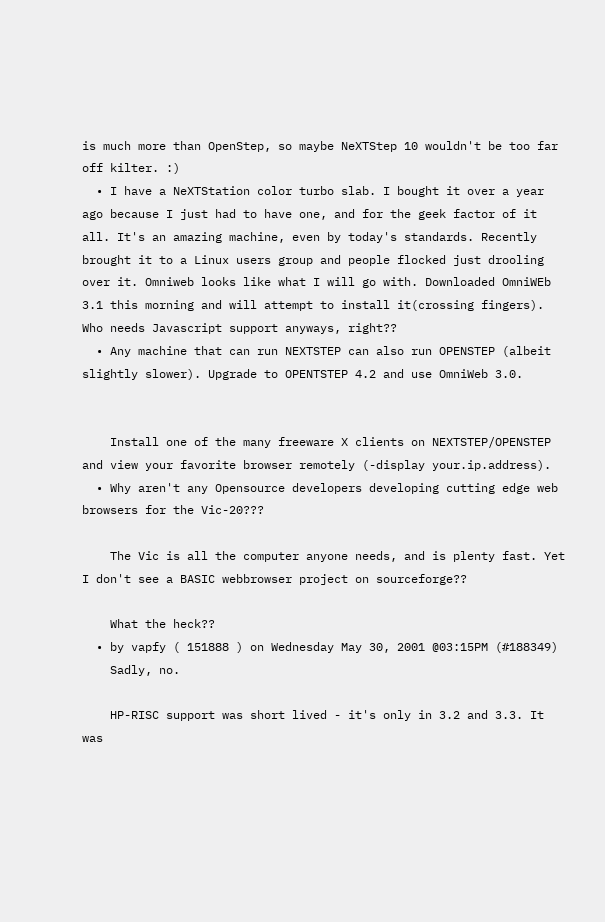is much more than OpenStep, so maybe NeXTStep 10 wouldn't be too far off kilter. :)
  • I have a NeXTStation color turbo slab. I bought it over a year ago because I just had to have one, and for the geek factor of it all. It's an amazing machine, even by today's standards. Recently brought it to a Linux users group and people flocked just drooling over it. Omniweb looks like what I will go with. Downloaded OmniWEb 3.1 this morning and will attempt to install it(crossing fingers). Who needs Javascript support anyways, right??
  • Any machine that can run NEXTSTEP can also run OPENSTEP (albeit slightly slower). Upgrade to OPENTSTEP 4.2 and use OmniWeb 3.0.


    Install one of the many freeware X clients on NEXTSTEP/OPENSTEP and view your favorite browser remotely (-display your.ip.address).
  • Why aren't any Opensource developers developing cutting edge web browsers for the Vic-20???

    The Vic is all the computer anyone needs, and is plenty fast. Yet I don't see a BASIC webbrowser project on sourceforge??

    What the heck??
  • by vapfy ( 151888 ) on Wednesday May 30, 2001 @03:15PM (#188349)
    Sadly, no.

    HP-RISC support was short lived - it's only in 3.2 and 3.3. It was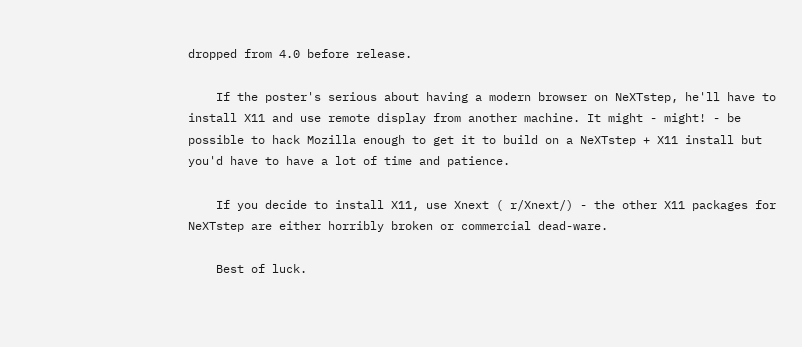dropped from 4.0 before release.

    If the poster's serious about having a modern browser on NeXTstep, he'll have to install X11 and use remote display from another machine. It might - might! - be possible to hack Mozilla enough to get it to build on a NeXTstep + X11 install but you'd have to have a lot of time and patience.

    If you decide to install X11, use Xnext ( r/Xnext/) - the other X11 packages for NeXTstep are either horribly broken or commercial dead-ware.

    Best of luck.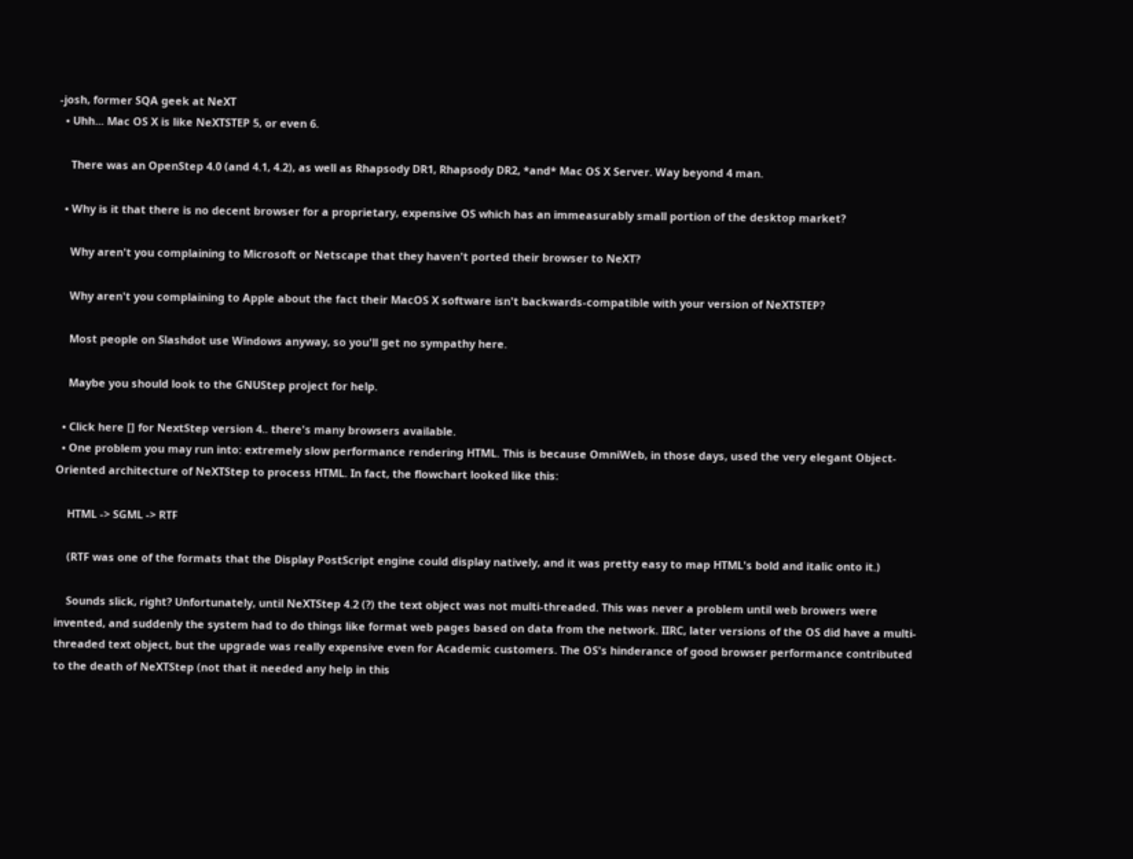-josh, former SQA geek at NeXT
  • Uhh... Mac OS X is like NeXTSTEP 5, or even 6.

    There was an OpenStep 4.0 (and 4.1, 4.2), as well as Rhapsody DR1, Rhapsody DR2, *and* Mac OS X Server. Way beyond 4 man.

  • Why is it that there is no decent browser for a proprietary, expensive OS which has an immeasurably small portion of the desktop market?

    Why aren't you complaining to Microsoft or Netscape that they haven't ported their browser to NeXT?

    Why aren't you complaining to Apple about the fact their MacOS X software isn't backwards-compatible with your version of NeXTSTEP?

    Most people on Slashdot use Windows anyway, so you'll get no sympathy here.

    Maybe you should look to the GNUStep project for help.

  • Click here [] for NextStep version 4.. there's many browsers available.
  • One problem you may run into: extremely slow performance rendering HTML. This is because OmniWeb, in those days, used the very elegant Object-Oriented architecture of NeXTStep to process HTML. In fact, the flowchart looked like this:

    HTML -> SGML -> RTF

    (RTF was one of the formats that the Display PostScript engine could display natively, and it was pretty easy to map HTML's bold and italic onto it.)

    Sounds slick, right? Unfortunately, until NeXTStep 4.2 (?) the text object was not multi-threaded. This was never a problem until web browers were invented, and suddenly the system had to do things like format web pages based on data from the network. IIRC, later versions of the OS did have a multi-threaded text object, but the upgrade was really expensive even for Academic customers. The OS's hinderance of good browser performance contributed to the death of NeXTStep (not that it needed any help in this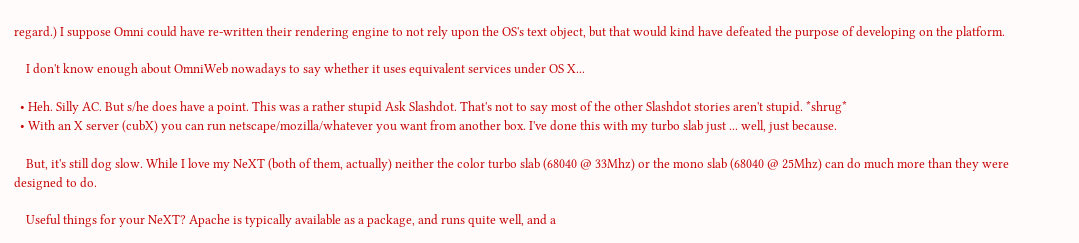regard.) I suppose Omni could have re-written their rendering engine to not rely upon the OS's text object, but that would kind have defeated the purpose of developing on the platform.

    I don't know enough about OmniWeb nowadays to say whether it uses equivalent services under OS X...

  • Heh. Silly AC. But s/he does have a point. This was a rather stupid Ask Slashdot. That's not to say most of the other Slashdot stories aren't stupid. *shrug*
  • With an X server (cubX) you can run netscape/mozilla/whatever you want from another box. I've done this with my turbo slab just ... well, just because.

    But, it's still dog slow. While I love my NeXT (both of them, actually) neither the color turbo slab (68040 @ 33Mhz) or the mono slab (68040 @ 25Mhz) can do much more than they were designed to do.

    Useful things for your NeXT? Apache is typically available as a package, and runs quite well, and a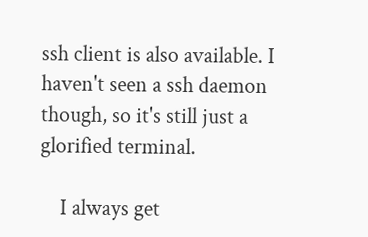ssh client is also available. I haven't seen a ssh daemon though, so it's still just a glorified terminal.

    I always get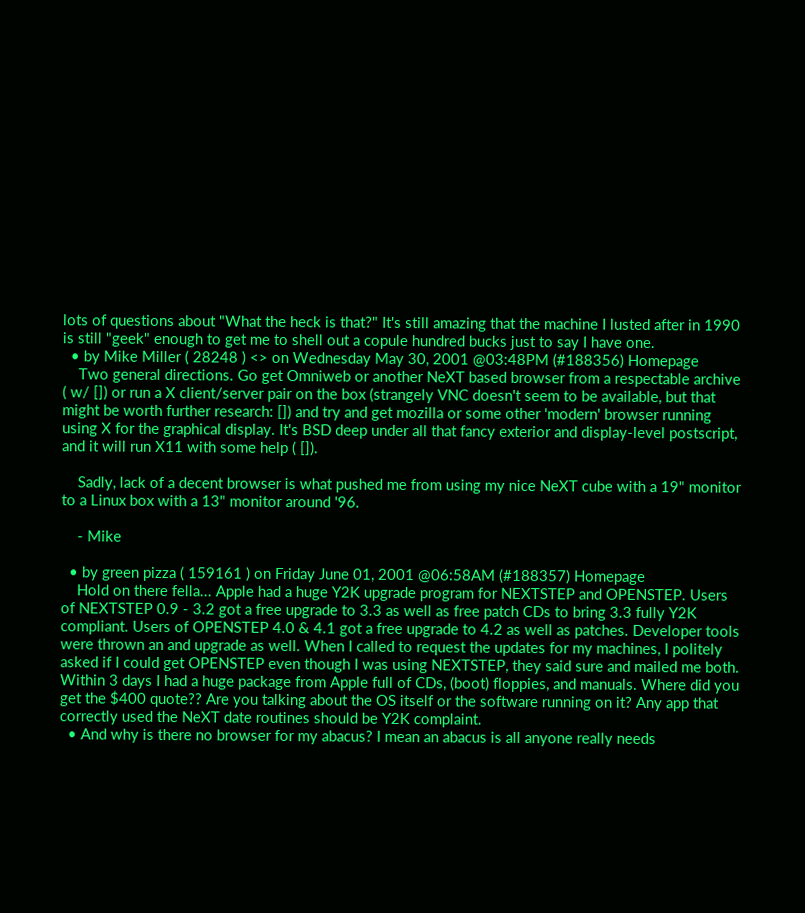lots of questions about "What the heck is that?" It's still amazing that the machine I lusted after in 1990 is still "geek" enough to get me to shell out a copule hundred bucks just to say I have one.
  • by Mike Miller ( 28248 ) <> on Wednesday May 30, 2001 @03:48PM (#188356) Homepage
    Two general directions. Go get Omniweb or another NeXT based browser from a respectable archive ( w/ []) or run a X client/server pair on the box (strangely VNC doesn't seem to be available, but that might be worth further research: []) and try and get mozilla or some other 'modern' browser running using X for the graphical display. It's BSD deep under all that fancy exterior and display-level postscript, and it will run X11 with some help ( []).

    Sadly, lack of a decent browser is what pushed me from using my nice NeXT cube with a 19" monitor to a Linux box with a 13" monitor around '96.

    - Mike

  • by green pizza ( 159161 ) on Friday June 01, 2001 @06:58AM (#188357) Homepage
    Hold on there fella... Apple had a huge Y2K upgrade program for NEXTSTEP and OPENSTEP. Users of NEXTSTEP 0.9 - 3.2 got a free upgrade to 3.3 as well as free patch CDs to bring 3.3 fully Y2K compliant. Users of OPENSTEP 4.0 & 4.1 got a free upgrade to 4.2 as well as patches. Developer tools were thrown an and upgrade as well. When I called to request the updates for my machines, I politely asked if I could get OPENSTEP even though I was using NEXTSTEP, they said sure and mailed me both. Within 3 days I had a huge package from Apple full of CDs, (boot) floppies, and manuals. Where did you get the $400 quote?? Are you talking about the OS itself or the software running on it? Any app that correctly used the NeXT date routines should be Y2K complaint.
  • And why is there no browser for my abacus? I mean an abacus is all anyone really needs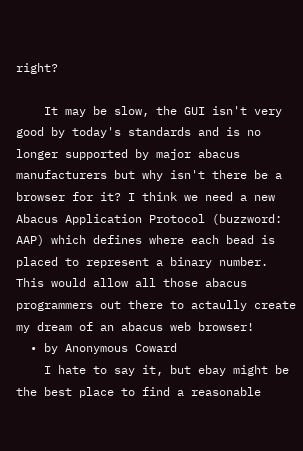right?

    It may be slow, the GUI isn't very good by today's standards and is no longer supported by major abacus manufacturers but why isn't there be a browser for it? I think we need a new Abacus Application Protocol (buzzword: AAP) which defines where each bead is placed to represent a binary number. This would allow all those abacus programmers out there to actaully create my dream of an abacus web browser!
  • by Anonymous Coward
    I hate to say it, but ebay might be the best place to find a reasonable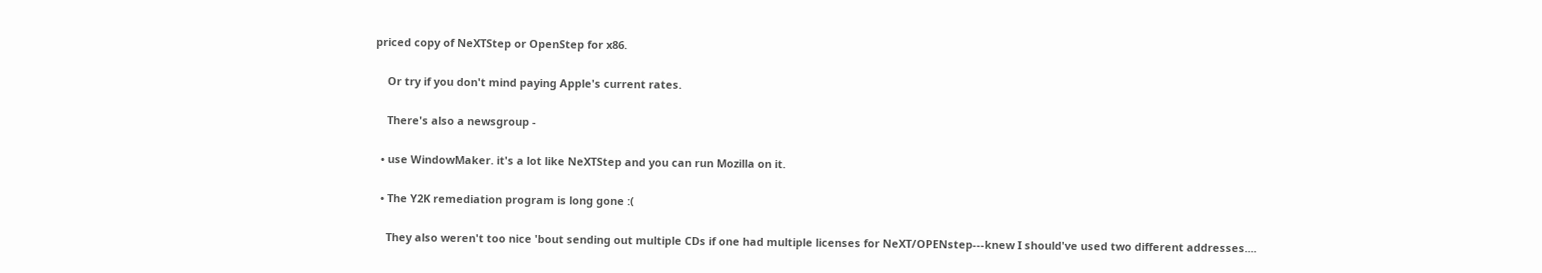priced copy of NeXTStep or OpenStep for x86.

    Or try if you don't mind paying Apple's current rates.

    There's also a newsgroup -

  • use WindowMaker. it's a lot like NeXTStep and you can run Mozilla on it.

  • The Y2K remediation program is long gone :(

    They also weren't too nice 'bout sending out multiple CDs if one had multiple licenses for NeXT/OPENstep---knew I should've used two different addresses....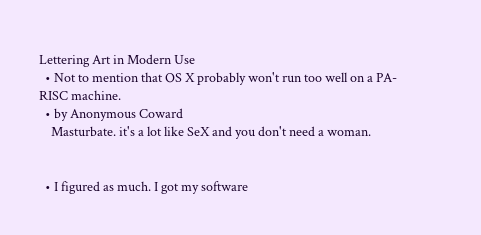Lettering Art in Modern Use
  • Not to mention that OS X probably won't run too well on a PA-RISC machine.
  • by Anonymous Coward
    Masturbate. it's a lot like SeX and you don't need a woman.


  • I figured as much. I got my software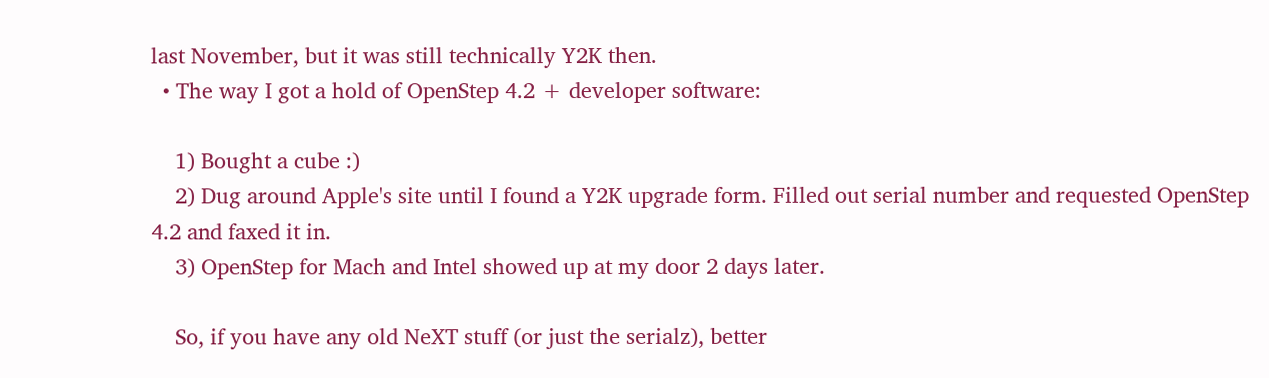last November, but it was still technically Y2K then.
  • The way I got a hold of OpenStep 4.2 + developer software:

    1) Bought a cube :)
    2) Dug around Apple's site until I found a Y2K upgrade form. Filled out serial number and requested OpenStep 4.2 and faxed it in.
    3) OpenStep for Mach and Intel showed up at my door 2 days later.

    So, if you have any old NeXT stuff (or just the serialz), better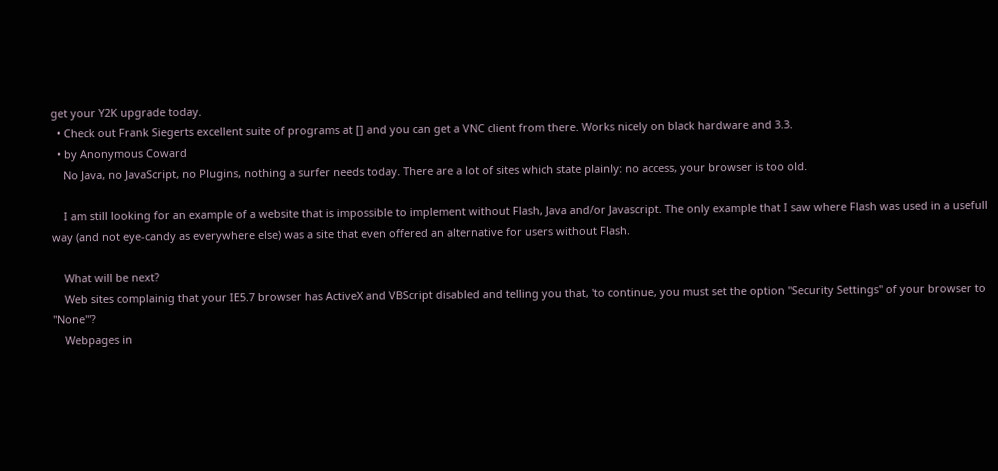get your Y2K upgrade today.
  • Check out Frank Siegerts excellent suite of programs at [] and you can get a VNC client from there. Works nicely on black hardware and 3.3.
  • by Anonymous Coward
    No Java, no JavaScript, no Plugins, nothing a surfer needs today. There are a lot of sites which state plainly: no access, your browser is too old.

    I am still looking for an example of a website that is impossible to implement without Flash, Java and/or Javascript. The only example that I saw where Flash was used in a usefull way (and not eye-candy as everywhere else) was a site that even offered an alternative for users without Flash.

    What will be next?
    Web sites complainig that your IE5.7 browser has ActiveX and VBScript disabled and telling you that, 'to continue, you must set the option "Security Settings" of your browser to "None"'?
    Webpages in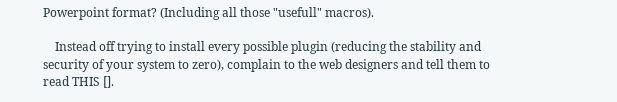Powerpoint format? (Including all those "usefull" macros).

    Instead off trying to install every possible plugin (reducing the stability and security of your system to zero), complain to the web designers and tell them to read THIS [].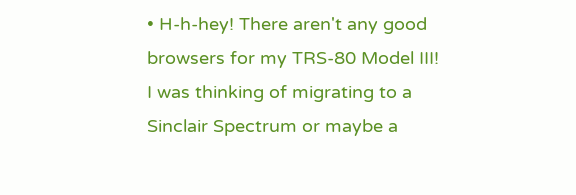• H-h-hey! There aren't any good browsers for my TRS-80 Model III! I was thinking of migrating to a Sinclair Spectrum or maybe a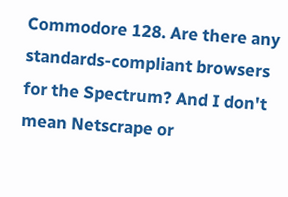Commodore 128. Are there any standards-compliant browsers for the Spectrum? And I don't mean Netscrape or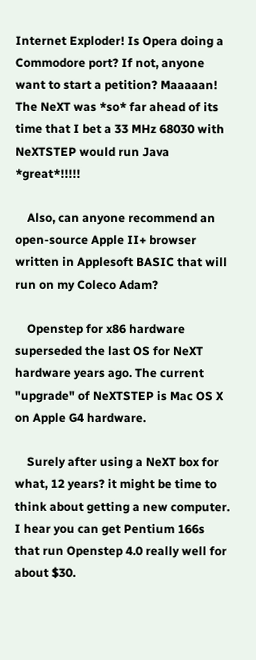Internet Exploder! Is Opera doing a Commodore port? If not, anyone want to start a petition? Maaaaan! The NeXT was *so* far ahead of its time that I bet a 33 MHz 68030 with NeXTSTEP would run Java *great*!!!!!

    Also, can anyone recommend an open-source Apple II+ browser written in Applesoft BASIC that will run on my Coleco Adam?

    Openstep for x86 hardware superseded the last OS for NeXT hardware years ago. The current "upgrade" of NeXTSTEP is Mac OS X on Apple G4 hardware.

    Surely after using a NeXT box for what, 12 years? it might be time to think about getting a new computer. I hear you can get Pentium 166s that run Openstep 4.0 really well for about $30.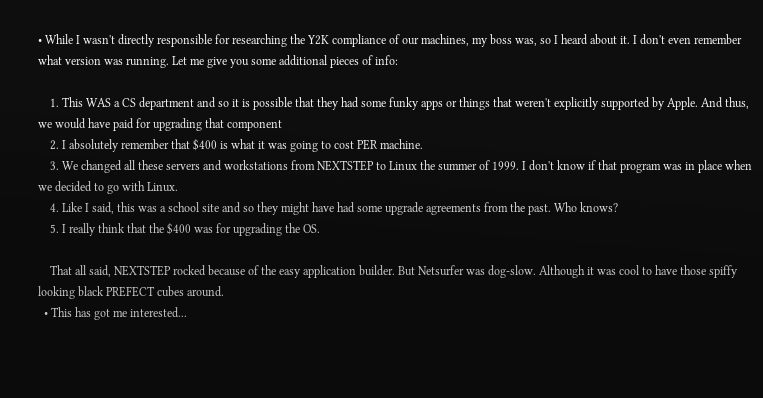• While I wasn't directly responsible for researching the Y2K compliance of our machines, my boss was, so I heard about it. I don't even remember what version was running. Let me give you some additional pieces of info:

    1. This WAS a CS department and so it is possible that they had some funky apps or things that weren't explicitly supported by Apple. And thus, we would have paid for upgrading that component
    2. I absolutely remember that $400 is what it was going to cost PER machine.
    3. We changed all these servers and workstations from NEXTSTEP to Linux the summer of 1999. I don't know if that program was in place when we decided to go with Linux.
    4. Like I said, this was a school site and so they might have had some upgrade agreements from the past. Who knows?
    5. I really think that the $400 was for upgrading the OS.

    That all said, NEXTSTEP rocked because of the easy application builder. But Netsurfer was dog-slow. Although it was cool to have those spiffy looking black PREFECT cubes around.
  • This has got me interested...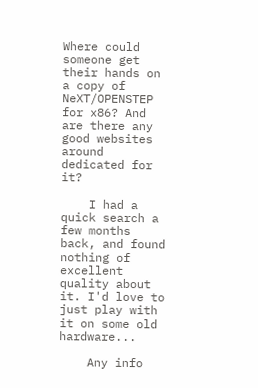Where could someone get their hands on a copy of NeXT/OPENSTEP for x86? And are there any good websites around dedicated for it?

    I had a quick search a few months back, and found nothing of excellent quality about it. I'd love to just play with it on some old hardware...

    Any info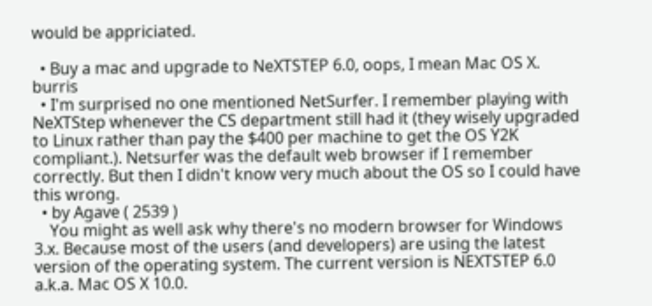would be appriciated.

  • Buy a mac and upgrade to NeXTSTEP 6.0, oops, I mean Mac OS X. burris
  • I'm surprised no one mentioned NetSurfer. I remember playing with NeXTStep whenever the CS department still had it (they wisely upgraded to Linux rather than pay the $400 per machine to get the OS Y2K compliant.). Netsurfer was the default web browser if I remember correctly. But then I didn't know very much about the OS so I could have this wrong.
  • by Agave ( 2539 )
    You might as well ask why there's no modern browser for Windows 3.x. Because most of the users (and developers) are using the latest version of the operating system. The current version is NEXTSTEP 6.0 a.k.a. Mac OS X 10.0.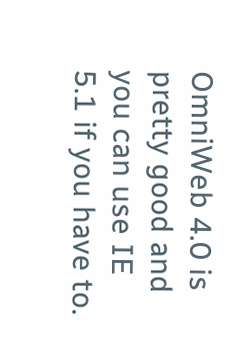OmniWeb 4.0 is pretty good and you can use IE 5.1 if you have to.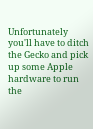Unfortunately you'll have to ditch the Gecko and pick up some Apple hardware to run the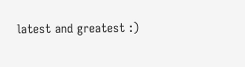latest and greatest :)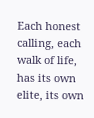Each honest calling, each walk of life, has its own elite, its own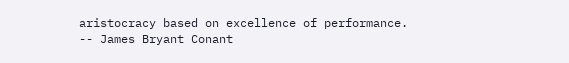aristocracy based on excellence of performance. -- James Bryant Conant